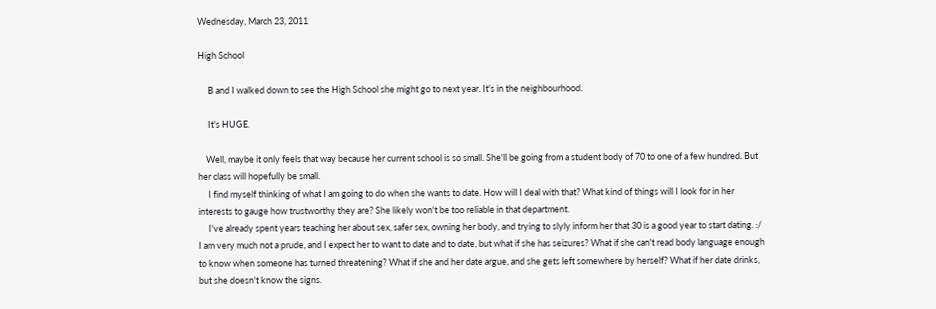Wednesday, March 23, 2011

High School

     B and I walked down to see the High School she might go to next year. It's in the neighbourhood.

     It's HUGE.

    Well, maybe it only feels that way because her current school is so small. She'll be going from a student body of 70 to one of a few hundred. But her class will hopefully be small.
     I find myself thinking of what I am going to do when she wants to date. How will I deal with that? What kind of things will I look for in her interests to gauge how trustworthy they are? She likely won't be too reliable in that department.
     I've already spent years teaching her about sex, safer sex, owning her body, and trying to slyly inform her that 30 is a good year to start dating. :/ I am very much not a prude, and I expect her to want to date and to date, but what if she has seizures? What if she can't read body language enough to know when someone has turned threatening? What if she and her date argue, and she gets left somewhere by herself? What if her date drinks, but she doesn't know the signs.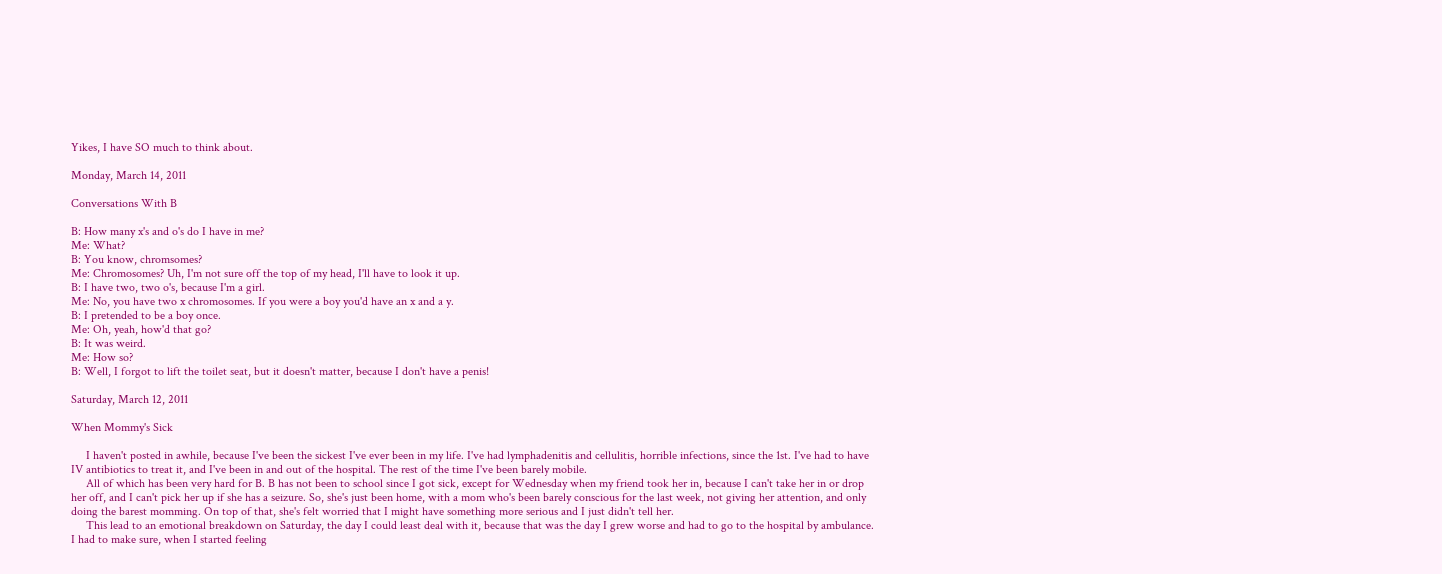Yikes, I have SO much to think about.

Monday, March 14, 2011

Conversations With B

B: How many x's and o's do I have in me?
Me: What?
B: You know, chromsomes?
Me: Chromosomes? Uh, I'm not sure off the top of my head, I'll have to look it up.
B: I have two, two o's, because I'm a girl.
Me: No, you have two x chromosomes. If you were a boy you'd have an x and a y.
B: I pretended to be a boy once.
Me: Oh, yeah, how'd that go?
B: It was weird.
Me: How so?
B: Well, I forgot to lift the toilet seat, but it doesn't matter, because I don't have a penis!

Saturday, March 12, 2011

When Mommy's Sick

     I haven't posted in awhile, because I've been the sickest I've ever been in my life. I've had lymphadenitis and cellulitis, horrible infections, since the 1st. I've had to have IV antibiotics to treat it, and I've been in and out of the hospital. The rest of the time I've been barely mobile.
     All of which has been very hard for B. B has not been to school since I got sick, except for Wednesday when my friend took her in, because I can't take her in or drop her off, and I can't pick her up if she has a seizure. So, she's just been home, with a mom who's been barely conscious for the last week, not giving her attention, and only doing the barest momming. On top of that, she's felt worried that I might have something more serious and I just didn't tell her.
     This lead to an emotional breakdown on Saturday, the day I could least deal with it, because that was the day I grew worse and had to go to the hospital by ambulance.  I had to make sure, when I started feeling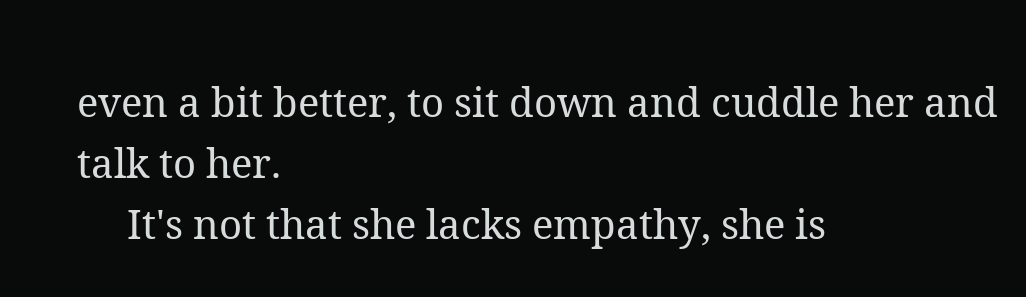even a bit better, to sit down and cuddle her and talk to her.
     It's not that she lacks empathy, she is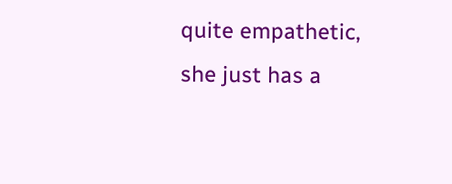quite empathetic, she just has a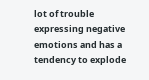lot of trouble expressing negative emotions and has a tendency to explode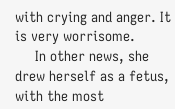with crying and anger. It is very worrisome.
     In other news, she drew herself as a fetus, with the most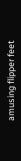amusing flipper feet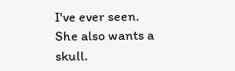I've ever seen. She also wants a skull.